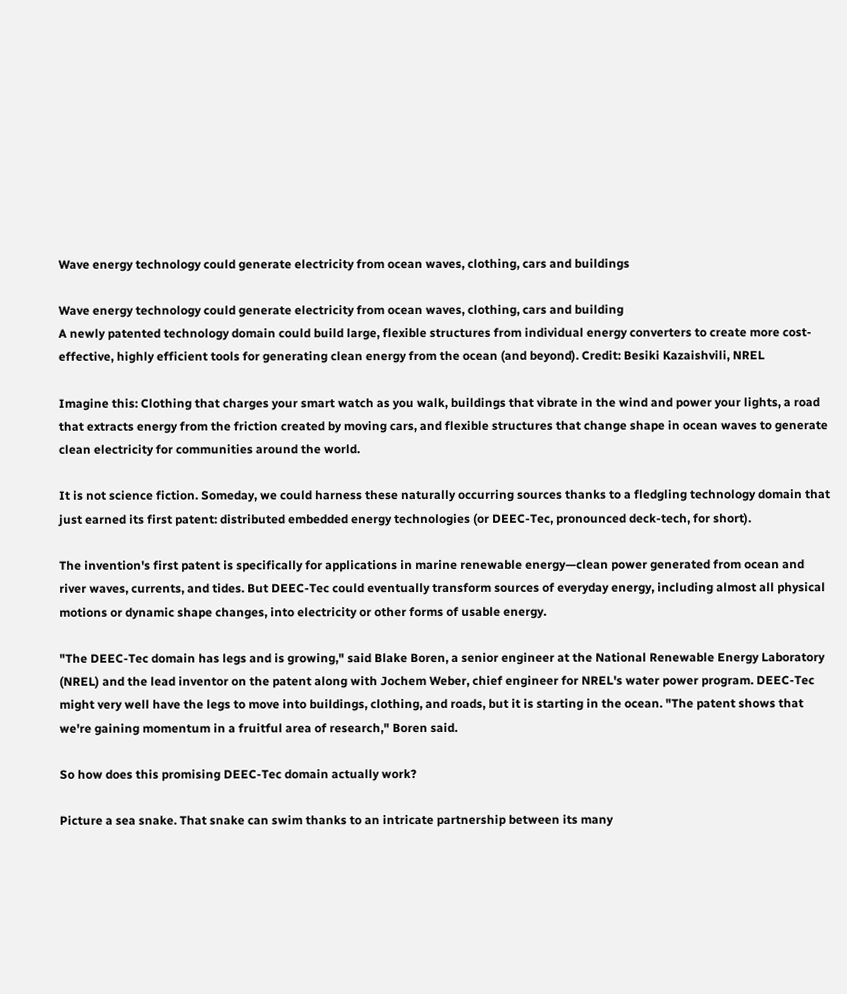Wave energy technology could generate electricity from ocean waves, clothing, cars and buildings

Wave energy technology could generate electricity from ocean waves, clothing, cars and building
A newly patented technology domain could build large, flexible structures from individual energy converters to create more cost-effective, highly efficient tools for generating clean energy from the ocean (and beyond). Credit: Besiki Kazaishvili, NREL

Imagine this: Clothing that charges your smart watch as you walk, buildings that vibrate in the wind and power your lights, a road that extracts energy from the friction created by moving cars, and flexible structures that change shape in ocean waves to generate clean electricity for communities around the world.

It is not science fiction. Someday, we could harness these naturally occurring sources thanks to a fledgling technology domain that just earned its first patent: distributed embedded energy technologies (or DEEC-Tec, pronounced deck-tech, for short).

The invention's first patent is specifically for applications in marine renewable energy—clean power generated from ocean and river waves, currents, and tides. But DEEC-Tec could eventually transform sources of everyday energy, including almost all physical motions or dynamic shape changes, into electricity or other forms of usable energy.

"The DEEC-Tec domain has legs and is growing," said Blake Boren, a senior engineer at the National Renewable Energy Laboratory (NREL) and the lead inventor on the patent along with Jochem Weber, chief engineer for NREL's water power program. DEEC-Tec might very well have the legs to move into buildings, clothing, and roads, but it is starting in the ocean. "The patent shows that we're gaining momentum in a fruitful area of research," Boren said.

So how does this promising DEEC-Tec domain actually work?

Picture a sea snake. That snake can swim thanks to an intricate partnership between its many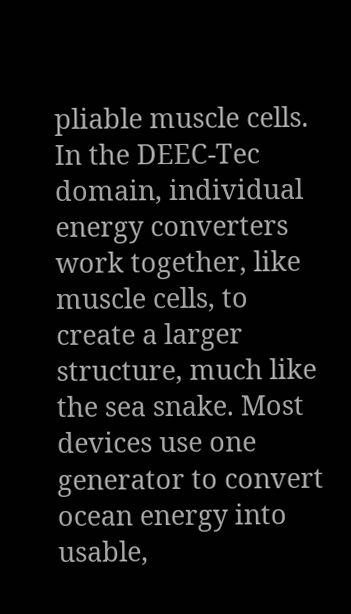pliable muscle cells. In the DEEC-Tec domain, individual energy converters work together, like muscle cells, to create a larger structure, much like the sea snake. Most devices use one generator to convert ocean energy into usable,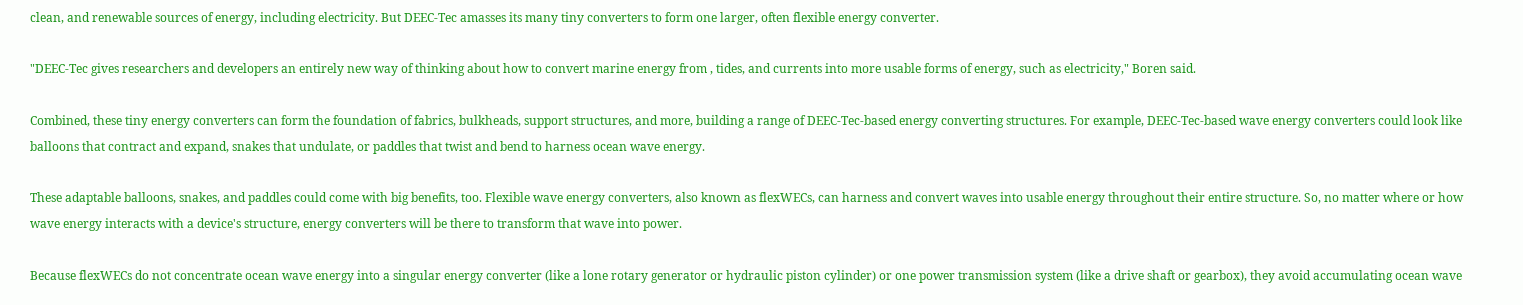clean, and renewable sources of energy, including electricity. But DEEC-Tec amasses its many tiny converters to form one larger, often flexible energy converter.

"DEEC-Tec gives researchers and developers an entirely new way of thinking about how to convert marine energy from , tides, and currents into more usable forms of energy, such as electricity," Boren said.

Combined, these tiny energy converters can form the foundation of fabrics, bulkheads, support structures, and more, building a range of DEEC-Tec-based energy converting structures. For example, DEEC-Tec-based wave energy converters could look like balloons that contract and expand, snakes that undulate, or paddles that twist and bend to harness ocean wave energy.

These adaptable balloons, snakes, and paddles could come with big benefits, too. Flexible wave energy converters, also known as flexWECs, can harness and convert waves into usable energy throughout their entire structure. So, no matter where or how wave energy interacts with a device's structure, energy converters will be there to transform that wave into power.

Because flexWECs do not concentrate ocean wave energy into a singular energy converter (like a lone rotary generator or hydraulic piston cylinder) or one power transmission system (like a drive shaft or gearbox), they avoid accumulating ocean wave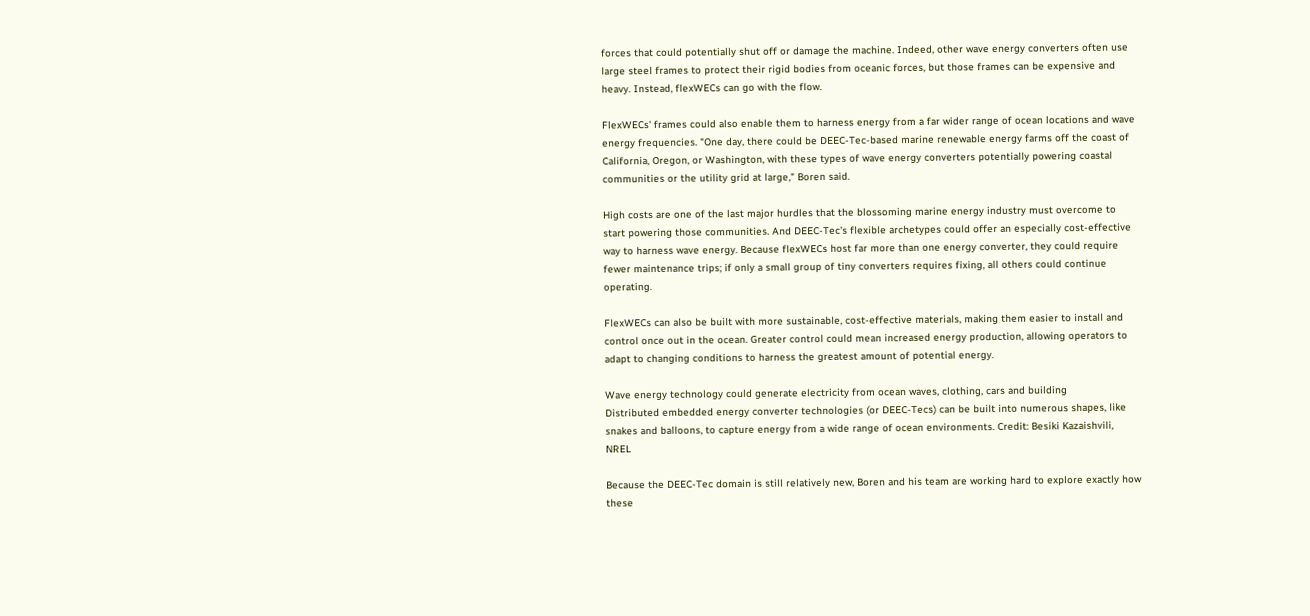forces that could potentially shut off or damage the machine. Indeed, other wave energy converters often use large steel frames to protect their rigid bodies from oceanic forces, but those frames can be expensive and heavy. Instead, flexWECs can go with the flow.

FlexWECs' frames could also enable them to harness energy from a far wider range of ocean locations and wave energy frequencies. "One day, there could be DEEC-Tec-based marine renewable energy farms off the coast of California, Oregon, or Washington, with these types of wave energy converters potentially powering coastal communities or the utility grid at large," Boren said.

High costs are one of the last major hurdles that the blossoming marine energy industry must overcome to start powering those communities. And DEEC-Tec's flexible archetypes could offer an especially cost-effective way to harness wave energy. Because flexWECs host far more than one energy converter, they could require fewer maintenance trips; if only a small group of tiny converters requires fixing, all others could continue operating.

FlexWECs can also be built with more sustainable, cost-effective materials, making them easier to install and control once out in the ocean. Greater control could mean increased energy production, allowing operators to adapt to changing conditions to harness the greatest amount of potential energy.

Wave energy technology could generate electricity from ocean waves, clothing, cars and building
Distributed embedded energy converter technologies (or DEEC-Tecs) can be built into numerous shapes, like snakes and balloons, to capture energy from a wide range of ocean environments. Credit: Besiki Kazaishvili, NREL

Because the DEEC-Tec domain is still relatively new, Boren and his team are working hard to explore exactly how these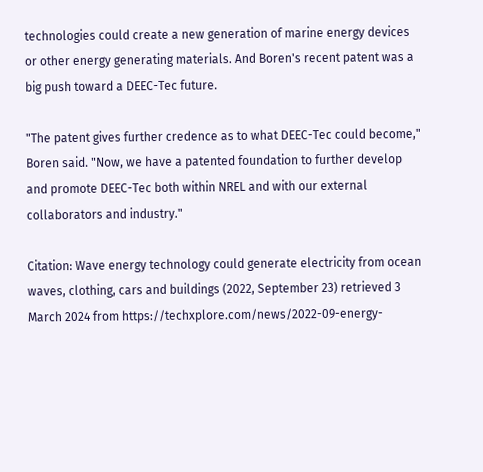technologies could create a new generation of marine energy devices or other energy generating materials. And Boren's recent patent was a big push toward a DEEC-Tec future.

"The patent gives further credence as to what DEEC-Tec could become," Boren said. "Now, we have a patented foundation to further develop and promote DEEC-Tec both within NREL and with our external collaborators and industry."

Citation: Wave energy technology could generate electricity from ocean waves, clothing, cars and buildings (2022, September 23) retrieved 3 March 2024 from https://techxplore.com/news/2022-09-energy-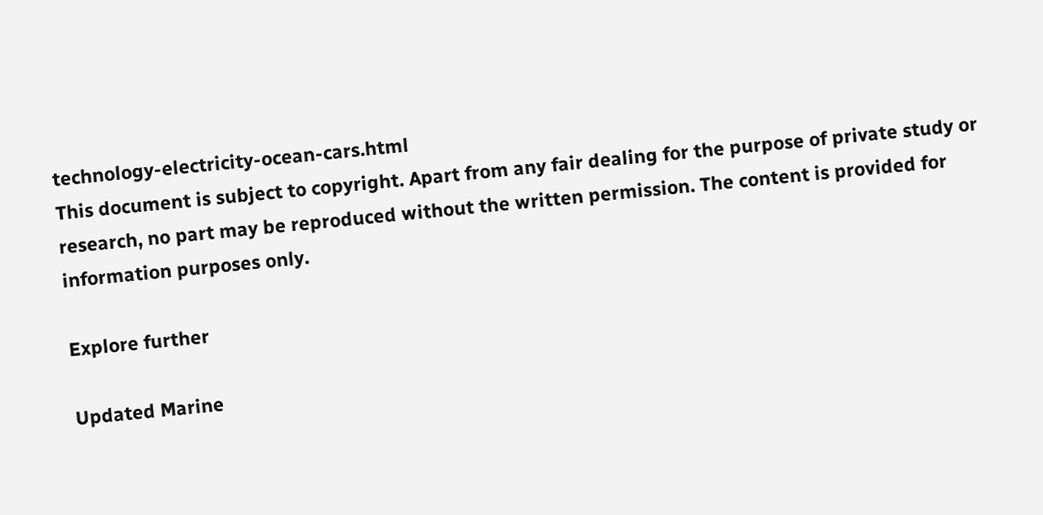technology-electricity-ocean-cars.html
This document is subject to copyright. Apart from any fair dealing for the purpose of private study or research, no part may be reproduced without the written permission. The content is provided for information purposes only.

Explore further

Updated Marine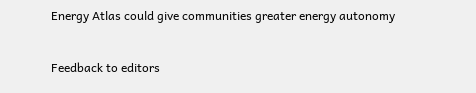Energy Atlas could give communities greater energy autonomy


Feedback to editors